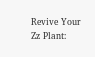Revive Your Zz Plant: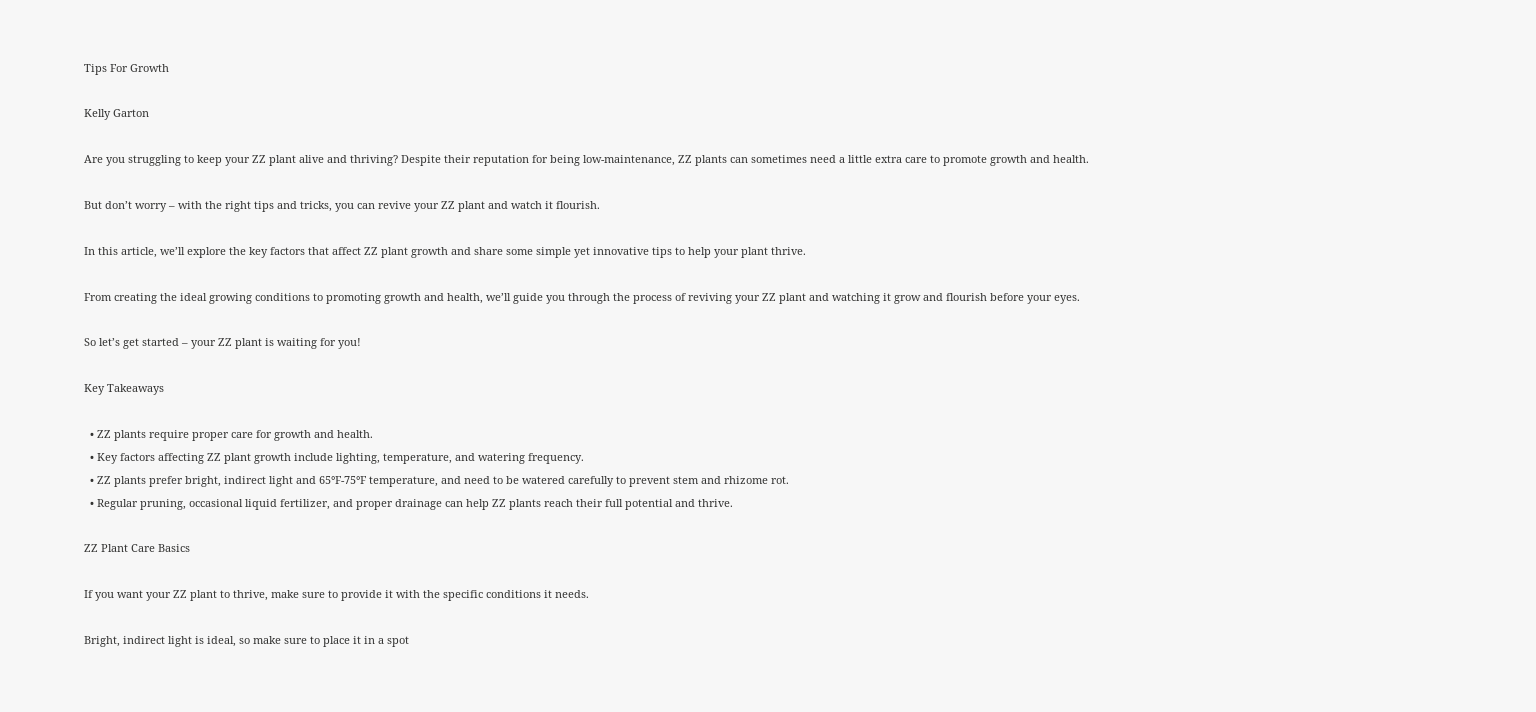Tips For Growth

Kelly Garton

Are you struggling to keep your ZZ plant alive and thriving? Despite their reputation for being low-maintenance, ZZ plants can sometimes need a little extra care to promote growth and health.

But don’t worry – with the right tips and tricks, you can revive your ZZ plant and watch it flourish.

In this article, we’ll explore the key factors that affect ZZ plant growth and share some simple yet innovative tips to help your plant thrive.

From creating the ideal growing conditions to promoting growth and health, we’ll guide you through the process of reviving your ZZ plant and watching it grow and flourish before your eyes.

So let’s get started – your ZZ plant is waiting for you!

Key Takeaways

  • ZZ plants require proper care for growth and health.
  • Key factors affecting ZZ plant growth include lighting, temperature, and watering frequency.
  • ZZ plants prefer bright, indirect light and 65°F-75°F temperature, and need to be watered carefully to prevent stem and rhizome rot.
  • Regular pruning, occasional liquid fertilizer, and proper drainage can help ZZ plants reach their full potential and thrive.

ZZ Plant Care Basics

If you want your ZZ plant to thrive, make sure to provide it with the specific conditions it needs.

Bright, indirect light is ideal, so make sure to place it in a spot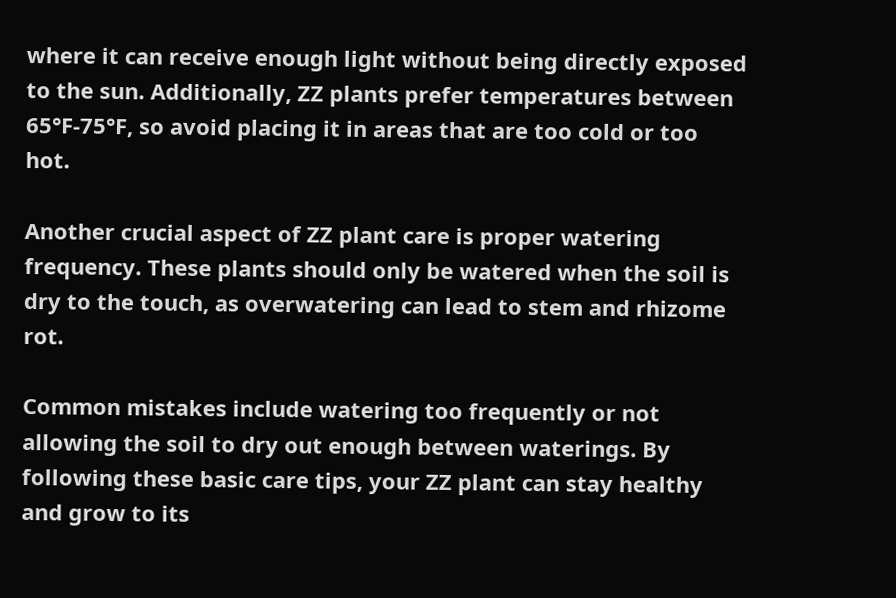where it can receive enough light without being directly exposed to the sun. Additionally, ZZ plants prefer temperatures between 65°F-75°F, so avoid placing it in areas that are too cold or too hot.

Another crucial aspect of ZZ plant care is proper watering frequency. These plants should only be watered when the soil is dry to the touch, as overwatering can lead to stem and rhizome rot.

Common mistakes include watering too frequently or not allowing the soil to dry out enough between waterings. By following these basic care tips, your ZZ plant can stay healthy and grow to its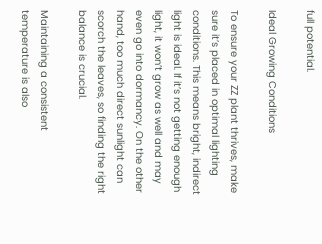full potential.

Ideal Growing Conditions

To ensure your ZZ plant thrives, make sure it’s placed in optimal lighting conditions. This means bright, indirect light is ideal. If it’s not getting enough light, it won’t grow as well and may even go into dormancy. On the other hand, too much direct sunlight can scorch the leaves, so finding the right balance is crucial.

Maintaining a consistent temperature is also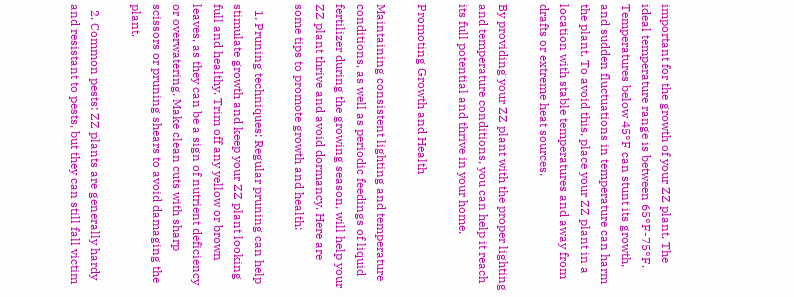important for the growth of your ZZ plant. The ideal temperature range is between 65°F-75°F. Temperatures below 45°F can stunt its growth, and sudden fluctuations in temperature can harm the plant. To avoid this, place your ZZ plant in a location with stable temperatures and away from drafts or extreme heat sources.

By providing your ZZ plant with the proper lighting and temperature conditions, you can help it reach its full potential and thrive in your home.

Promoting Growth and Health

Maintaining consistent lighting and temperature conditions, as well as periodic feedings of liquid fertilizer during the growing season, will help your ZZ plant thrive and avoid dormancy. Here are some tips to promote growth and health:

  1. Pruning techniques: Regular pruning can help stimulate growth and keep your ZZ plant looking full and healthy. Trim off any yellow or brown leaves, as they can be a sign of nutrient deficiency or overwatering. Make clean cuts with sharp scissors or pruning shears to avoid damaging the plant.

  2. Common pests: ZZ plants are generally hardy and resistant to pests, but they can still fall victim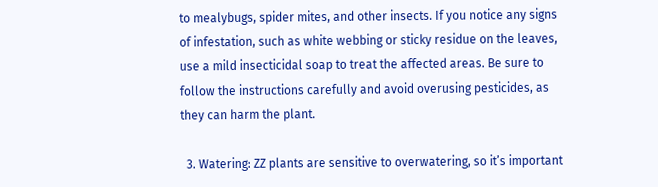to mealybugs, spider mites, and other insects. If you notice any signs of infestation, such as white webbing or sticky residue on the leaves, use a mild insecticidal soap to treat the affected areas. Be sure to follow the instructions carefully and avoid overusing pesticides, as they can harm the plant.

  3. Watering: ZZ plants are sensitive to overwatering, so it’s important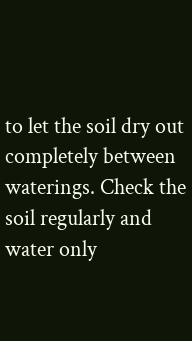to let the soil dry out completely between waterings. Check the soil regularly and water only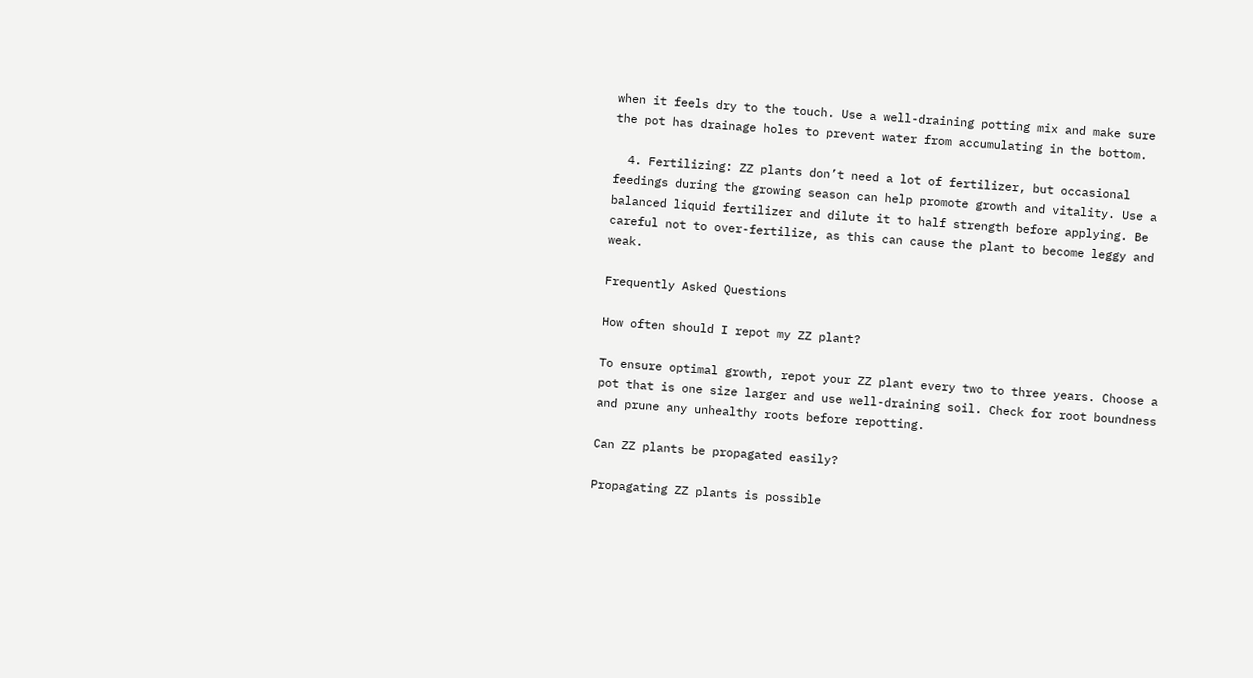when it feels dry to the touch. Use a well-draining potting mix and make sure the pot has drainage holes to prevent water from accumulating in the bottom.

  4. Fertilizing: ZZ plants don’t need a lot of fertilizer, but occasional feedings during the growing season can help promote growth and vitality. Use a balanced liquid fertilizer and dilute it to half strength before applying. Be careful not to over-fertilize, as this can cause the plant to become leggy and weak.

Frequently Asked Questions

How often should I repot my ZZ plant?

To ensure optimal growth, repot your ZZ plant every two to three years. Choose a pot that is one size larger and use well-draining soil. Check for root boundness and prune any unhealthy roots before repotting.

Can ZZ plants be propagated easily?

Propagating ZZ plants is possible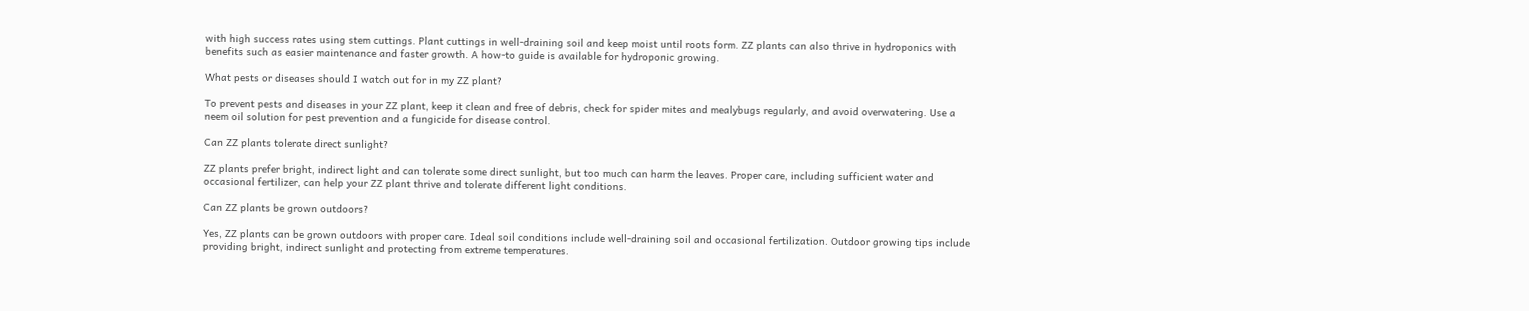with high success rates using stem cuttings. Plant cuttings in well-draining soil and keep moist until roots form. ZZ plants can also thrive in hydroponics with benefits such as easier maintenance and faster growth. A how-to guide is available for hydroponic growing.

What pests or diseases should I watch out for in my ZZ plant?

To prevent pests and diseases in your ZZ plant, keep it clean and free of debris, check for spider mites and mealybugs regularly, and avoid overwatering. Use a neem oil solution for pest prevention and a fungicide for disease control.

Can ZZ plants tolerate direct sunlight?

ZZ plants prefer bright, indirect light and can tolerate some direct sunlight, but too much can harm the leaves. Proper care, including sufficient water and occasional fertilizer, can help your ZZ plant thrive and tolerate different light conditions.

Can ZZ plants be grown outdoors?

Yes, ZZ plants can be grown outdoors with proper care. Ideal soil conditions include well-draining soil and occasional fertilization. Outdoor growing tips include providing bright, indirect sunlight and protecting from extreme temperatures.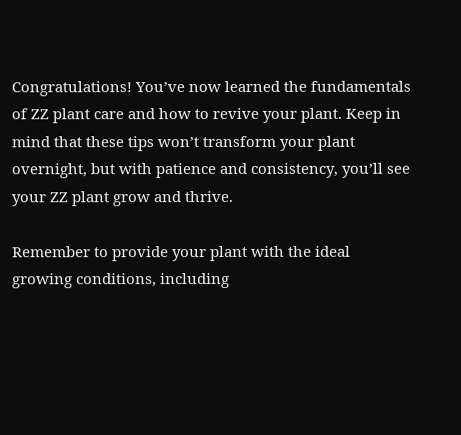Congratulations! You’ve now learned the fundamentals of ZZ plant care and how to revive your plant. Keep in mind that these tips won’t transform your plant overnight, but with patience and consistency, you’ll see your ZZ plant grow and thrive.

Remember to provide your plant with the ideal growing conditions, including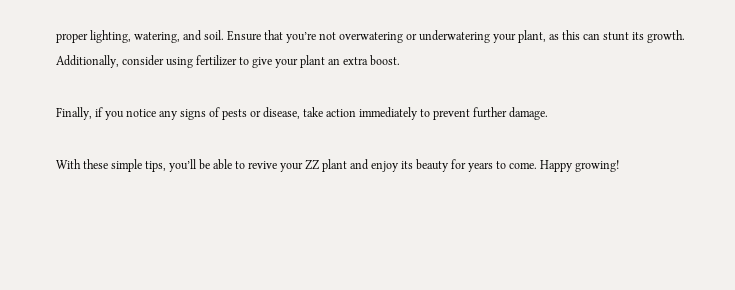proper lighting, watering, and soil. Ensure that you’re not overwatering or underwatering your plant, as this can stunt its growth. Additionally, consider using fertilizer to give your plant an extra boost.

Finally, if you notice any signs of pests or disease, take action immediately to prevent further damage.

With these simple tips, you’ll be able to revive your ZZ plant and enjoy its beauty for years to come. Happy growing!